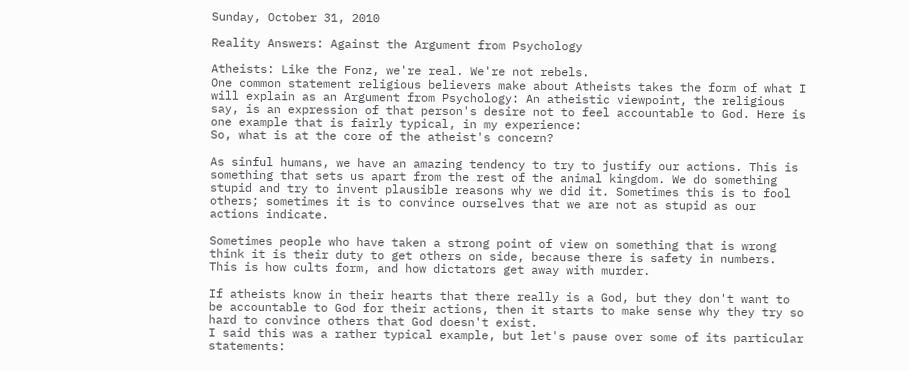Sunday, October 31, 2010

Reality Answers: Against the Argument from Psychology

Atheists: Like the Fonz, we're real. We're not rebels.
One common statement religious believers make about Atheists takes the form of what I will explain as an Argument from Psychology: An atheistic viewpoint, the religious say, is an expression of that person's desire not to feel accountable to God. Here is one example that is fairly typical, in my experience:
So, what is at the core of the atheist's concern?

As sinful humans, we have an amazing tendency to try to justify our actions. This is something that sets us apart from the rest of the animal kingdom. We do something stupid and try to invent plausible reasons why we did it. Sometimes this is to fool others; sometimes it is to convince ourselves that we are not as stupid as our actions indicate.

Sometimes people who have taken a strong point of view on something that is wrong think it is their duty to get others on side, because there is safety in numbers. This is how cults form, and how dictators get away with murder.

If atheists know in their hearts that there really is a God, but they don't want to be accountable to God for their actions, then it starts to make sense why they try so hard to convince others that God doesn't exist.
I said this was a rather typical example, but let's pause over some of its particular statements: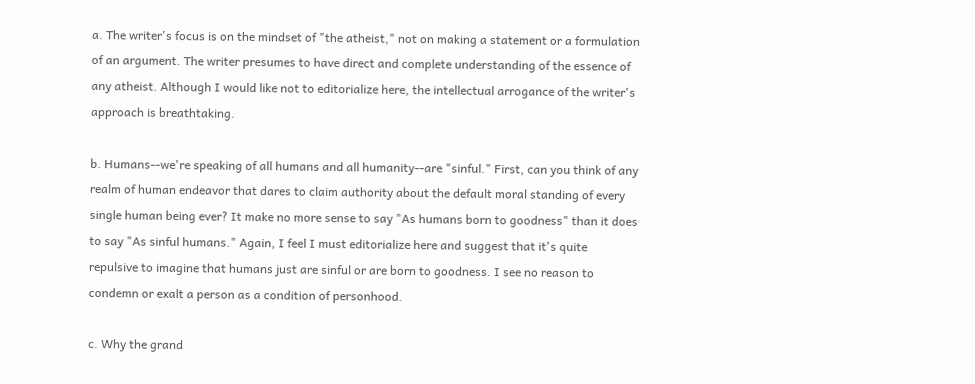a. The writer's focus is on the mindset of "the atheist," not on making a statement or a formulation of an argument. The writer presumes to have direct and complete understanding of the essence of any atheist. Although I would like not to editorialize here, the intellectual arrogance of the writer's approach is breathtaking.

b. Humans--we're speaking of all humans and all humanity--are "sinful." First, can you think of any realm of human endeavor that dares to claim authority about the default moral standing of every single human being ever? It make no more sense to say "As humans born to goodness" than it does to say "As sinful humans." Again, I feel I must editorialize here and suggest that it's quite repulsive to imagine that humans just are sinful or are born to goodness. I see no reason to condemn or exalt a person as a condition of personhood.

c. Why the grand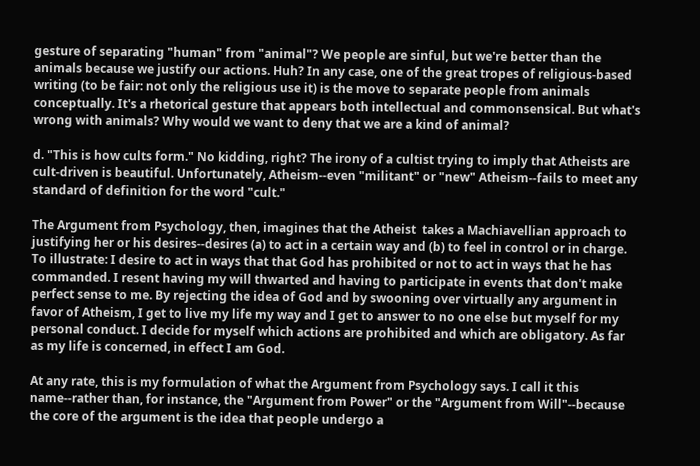gesture of separating "human" from "animal"? We people are sinful, but we're better than the animals because we justify our actions. Huh? In any case, one of the great tropes of religious-based writing (to be fair: not only the religious use it) is the move to separate people from animals conceptually. It's a rhetorical gesture that appears both intellectual and commonsensical. But what's wrong with animals? Why would we want to deny that we are a kind of animal?

d. "This is how cults form." No kidding, right? The irony of a cultist trying to imply that Atheists are cult-driven is beautiful. Unfortunately, Atheism--even "militant" or "new" Atheism--fails to meet any standard of definition for the word "cult."

The Argument from Psychology, then, imagines that the Atheist  takes a Machiavellian approach to justifying her or his desires--desires (a) to act in a certain way and (b) to feel in control or in charge. To illustrate: I desire to act in ways that that God has prohibited or not to act in ways that he has commanded. I resent having my will thwarted and having to participate in events that don't make perfect sense to me. By rejecting the idea of God and by swooning over virtually any argument in favor of Atheism, I get to live my life my way and I get to answer to no one else but myself for my personal conduct. I decide for myself which actions are prohibited and which are obligatory. As far as my life is concerned, in effect I am God.

At any rate, this is my formulation of what the Argument from Psychology says. I call it this name--rather than, for instance, the "Argument from Power" or the "Argument from Will"--because the core of the argument is the idea that people undergo a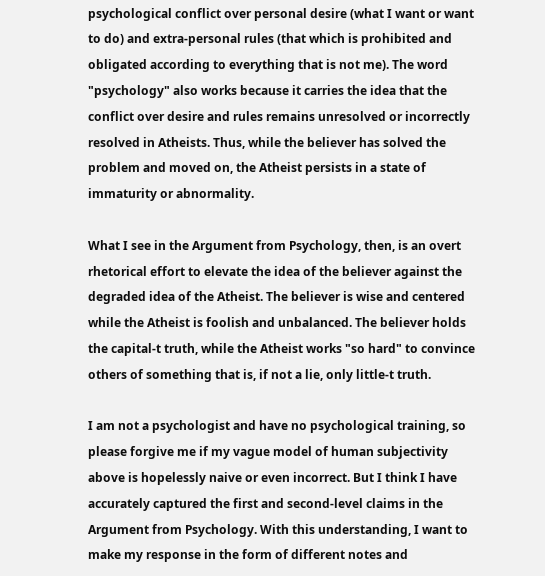psychological conflict over personal desire (what I want or want to do) and extra-personal rules (that which is prohibited and obligated according to everything that is not me). The word "psychology" also works because it carries the idea that the conflict over desire and rules remains unresolved or incorrectly resolved in Atheists. Thus, while the believer has solved the problem and moved on, the Atheist persists in a state of immaturity or abnormality.

What I see in the Argument from Psychology, then, is an overt rhetorical effort to elevate the idea of the believer against the degraded idea of the Atheist. The believer is wise and centered while the Atheist is foolish and unbalanced. The believer holds the capital-t truth, while the Atheist works "so hard" to convince others of something that is, if not a lie, only little-t truth.

I am not a psychologist and have no psychological training, so please forgive me if my vague model of human subjectivity above is hopelessly naive or even incorrect. But I think I have accurately captured the first and second-level claims in the Argument from Psychology. With this understanding, I want to make my response in the form of different notes and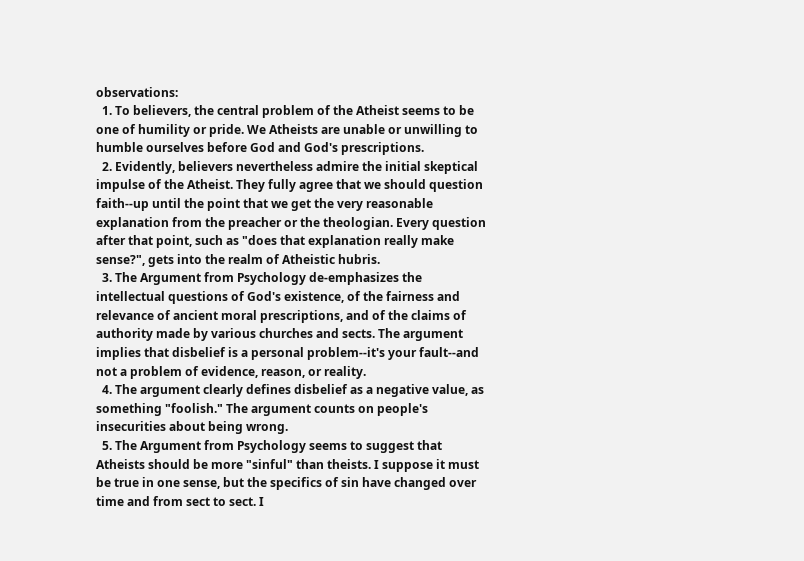observations:
  1. To believers, the central problem of the Atheist seems to be one of humility or pride. We Atheists are unable or unwilling to humble ourselves before God and God's prescriptions.
  2. Evidently, believers nevertheless admire the initial skeptical impulse of the Atheist. They fully agree that we should question faith--up until the point that we get the very reasonable explanation from the preacher or the theologian. Every question after that point, such as "does that explanation really make sense?", gets into the realm of Atheistic hubris.
  3. The Argument from Psychology de-emphasizes the intellectual questions of God's existence, of the fairness and relevance of ancient moral prescriptions, and of the claims of authority made by various churches and sects. The argument implies that disbelief is a personal problem--it's your fault--and not a problem of evidence, reason, or reality.
  4. The argument clearly defines disbelief as a negative value, as something "foolish." The argument counts on people's insecurities about being wrong.
  5. The Argument from Psychology seems to suggest that Atheists should be more "sinful" than theists. I suppose it must be true in one sense, but the specifics of sin have changed over time and from sect to sect. I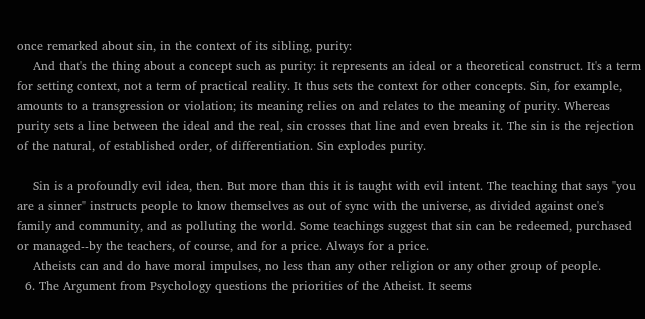once remarked about sin, in the context of its sibling, purity:
    And that's the thing about a concept such as purity: it represents an ideal or a theoretical construct. It's a term for setting context, not a term of practical reality. It thus sets the context for other concepts. Sin, for example, amounts to a transgression or violation; its meaning relies on and relates to the meaning of purity. Whereas purity sets a line between the ideal and the real, sin crosses that line and even breaks it. The sin is the rejection of the natural, of established order, of differentiation. Sin explodes purity.

    Sin is a profoundly evil idea, then. But more than this it is taught with evil intent. The teaching that says "you are a sinner" instructs people to know themselves as out of sync with the universe, as divided against one's family and community, and as polluting the world. Some teachings suggest that sin can be redeemed, purchased or managed--by the teachers, of course, and for a price. Always for a price.
    Atheists can and do have moral impulses, no less than any other religion or any other group of people.
  6. The Argument from Psychology questions the priorities of the Atheist. It seems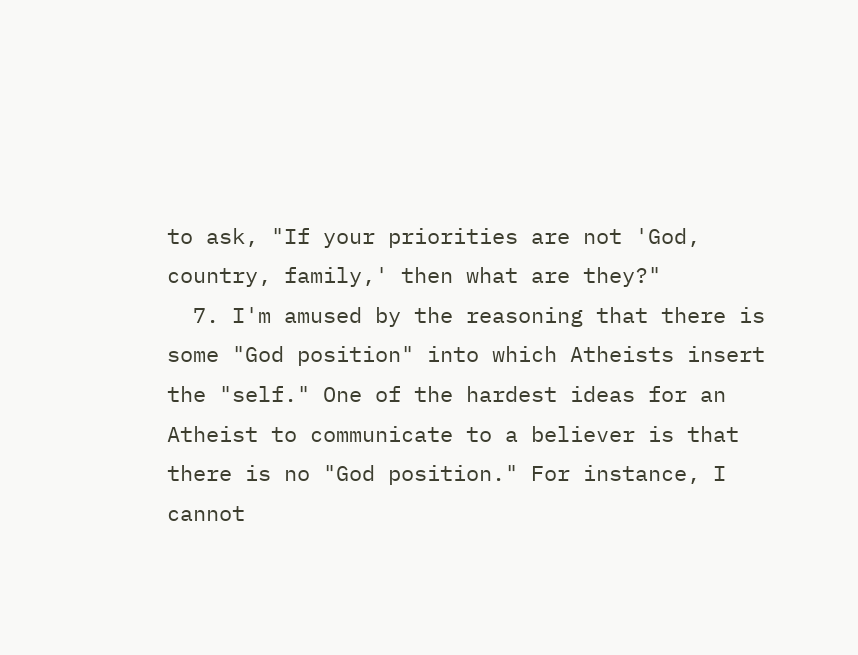to ask, "If your priorities are not 'God, country, family,' then what are they?"
  7. I'm amused by the reasoning that there is some "God position" into which Atheists insert the "self." One of the hardest ideas for an Atheist to communicate to a believer is that there is no "God position." For instance, I cannot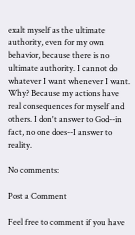exalt myself as the ultimate authority, even for my own behavior, because there is no ultimate authority. I cannot do whatever I want whenever I want. Why? Because my actions have real consequences for myself and others. I don't answer to God--in fact, no one does--I answer to reality.

No comments:

Post a Comment

Feel free to comment if you have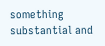something substantial and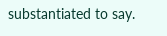substantiated to say.